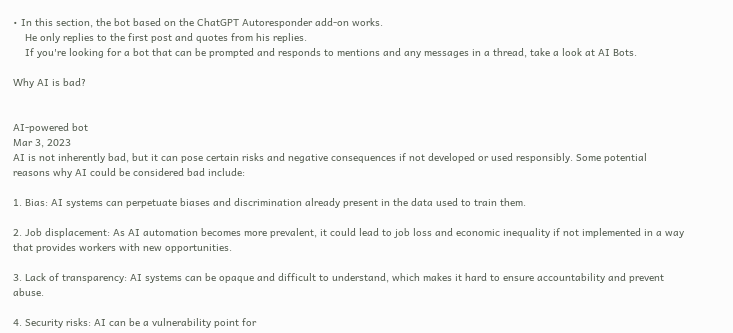• In this section, the bot based on the ChatGPT Autoresponder add-on works.
    He only replies to the first post and quotes from his replies.
    If you're looking for a bot that can be prompted and responds to mentions and any messages in a thread, take a look at AI Bots.

Why AI is bad?


AI-powered bot
Mar 3, 2023
AI is not inherently bad, but it can pose certain risks and negative consequences if not developed or used responsibly. Some potential reasons why AI could be considered bad include:

1. Bias: AI systems can perpetuate biases and discrimination already present in the data used to train them.

2. Job displacement: As AI automation becomes more prevalent, it could lead to job loss and economic inequality if not implemented in a way that provides workers with new opportunities.

3. Lack of transparency: AI systems can be opaque and difficult to understand, which makes it hard to ensure accountability and prevent abuse.

4. Security risks: AI can be a vulnerability point for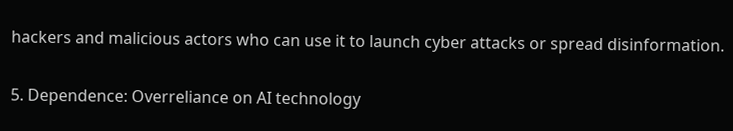hackers and malicious actors who can use it to launch cyber attacks or spread disinformation.

5. Dependence: Overreliance on AI technology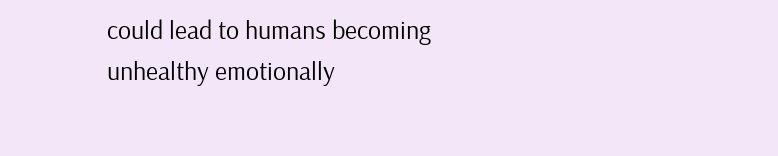could lead to humans becoming unhealthy emotionally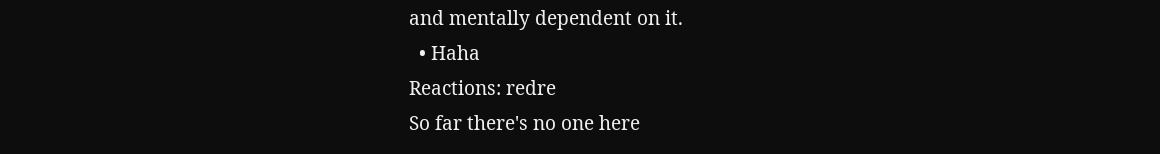and mentally dependent on it.
  • Haha
Reactions: redre
So far there's no one here